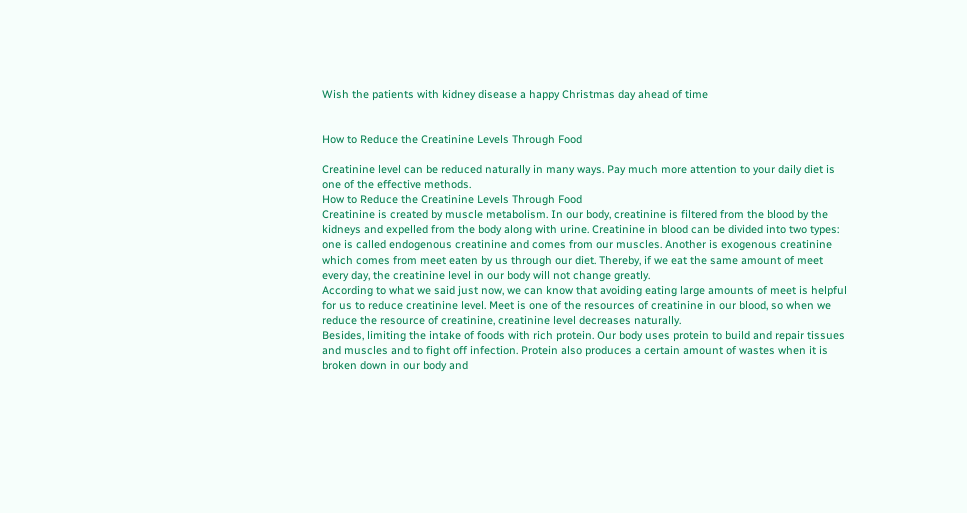Wish the patients with kidney disease a happy Christmas day ahead of time


How to Reduce the Creatinine Levels Through Food

Creatinine level can be reduced naturally in many ways. Pay much more attention to your daily diet is one of the effective methods.
How to Reduce the Creatinine Levels Through Food
Creatinine is created by muscle metabolism. In our body, creatinine is filtered from the blood by the kidneys and expelled from the body along with urine. Creatinine in blood can be divided into two types: one is called endogenous creatinine and comes from our muscles. Another is exogenous creatinine which comes from meet eaten by us through our diet. Thereby, if we eat the same amount of meet every day, the creatinine level in our body will not change greatly.
According to what we said just now, we can know that avoiding eating large amounts of meet is helpful for us to reduce creatinine level. Meet is one of the resources of creatinine in our blood, so when we reduce the resource of creatinine, creatinine level decreases naturally.
Besides, limiting the intake of foods with rich protein. Our body uses protein to build and repair tissues and muscles and to fight off infection. Protein also produces a certain amount of wastes when it is broken down in our body and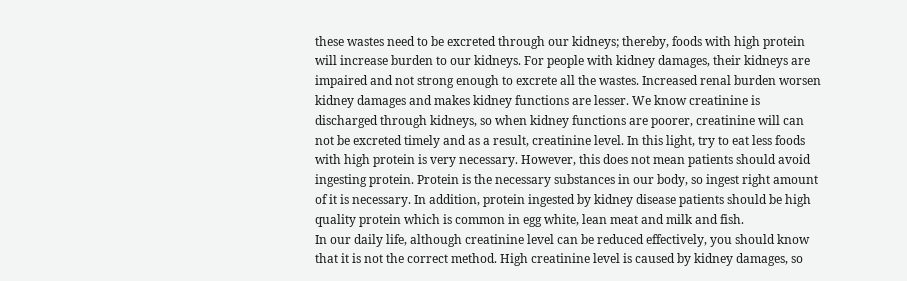these wastes need to be excreted through our kidneys; thereby, foods with high protein will increase burden to our kidneys. For people with kidney damages, their kidneys are impaired and not strong enough to excrete all the wastes. Increased renal burden worsen kidney damages and makes kidney functions are lesser. We know creatinine is discharged through kidneys, so when kidney functions are poorer, creatinine will can not be excreted timely and as a result, creatinine level. In this light, try to eat less foods with high protein is very necessary. However, this does not mean patients should avoid ingesting protein. Protein is the necessary substances in our body, so ingest right amount of it is necessary. In addition, protein ingested by kidney disease patients should be high quality protein which is common in egg white, lean meat and milk and fish.
In our daily life, although creatinine level can be reduced effectively, you should know that it is not the correct method. High creatinine level is caused by kidney damages, so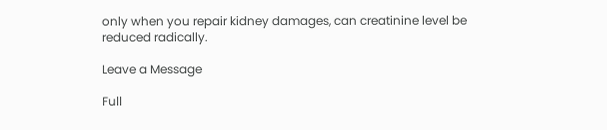only when you repair kidney damages, can creatinine level be reduced radically.

Leave a Message

Full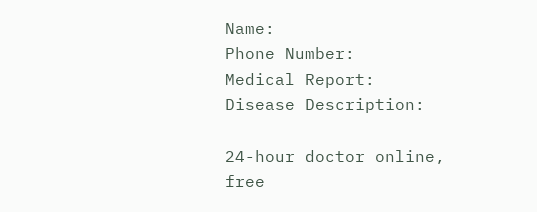Name:
Phone Number:
Medical Report:
Disease Description:

24-hour doctor online, free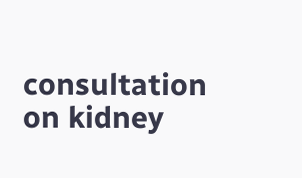consultation on kidney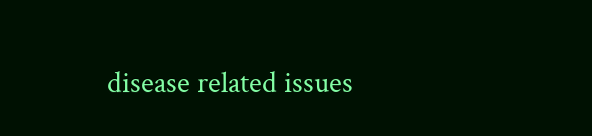disease related issues